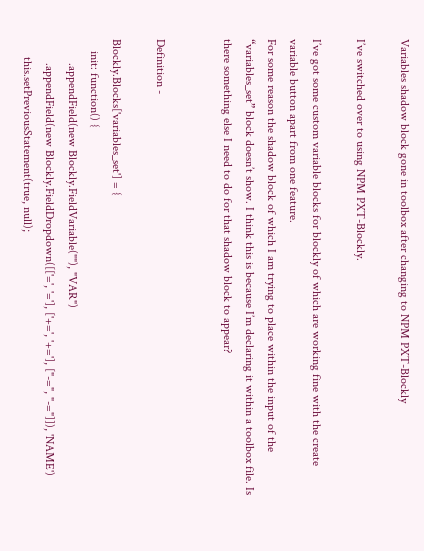Variables shadow block gone in toolbox after changing to NPM PXT-Blockly

I’ve switched over to using NPM PXT-Blockly.

I’ve got some custom variable blocks for blockly of which are working fine with the create variable button apart from one feature.
For some reason the shadow block of which I am trying to place within the input of the “variables_set” block doesn’t show. I think this is because I’m declaring it within a toolbox file. Is there something else I need to do for that shadow block to appear?


Definition -

Blockly.Blocks['variables_set'] = {
    init: function() {
        .appendField(new Blockly.FieldVariable(""), "VAR")
        .appendField(new Blockly.FieldDropdown([['=', '='], ['+=', '+='], ["-=", "-="]]), 'NAME')
      this.setPreviousStatement(true, null);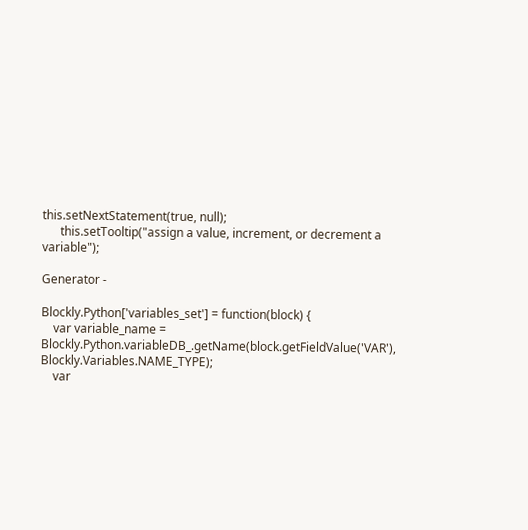this.setNextStatement(true, null);
      this.setTooltip("assign a value, increment, or decrement a variable");

Generator -

Blockly.Python['variables_set'] = function(block) {
    var variable_name = Blockly.Python.variableDB_.getName(block.getFieldValue('VAR'), Blockly.Variables.NAME_TYPE);
    var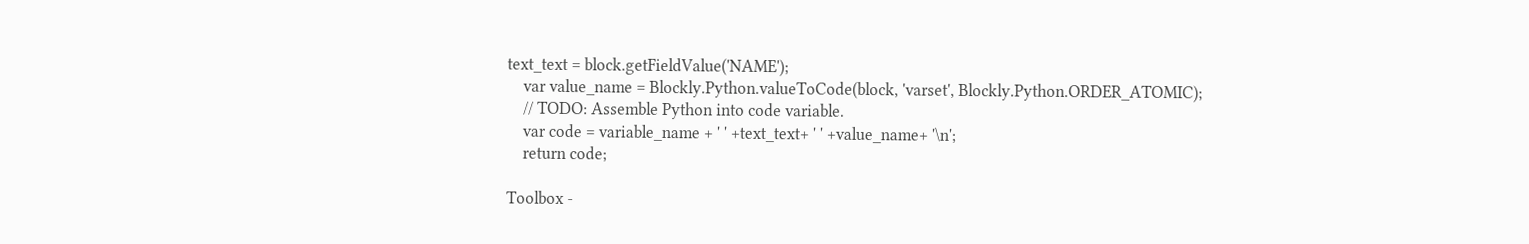text_text = block.getFieldValue('NAME');
    var value_name = Blockly.Python.valueToCode(block, 'varset', Blockly.Python.ORDER_ATOMIC);
    // TODO: Assemble Python into code variable.
    var code = variable_name + ' ' +text_text+ ' ' +value_name+ '\n';
    return code;

Toolbox -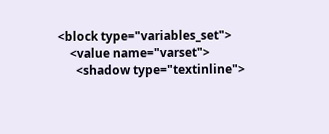<block type="variables_set">
    <value name="varset">
      <shadow type="textinline">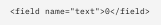<field name="text">0</field>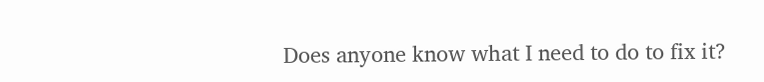Does anyone know what I need to do to fix it?